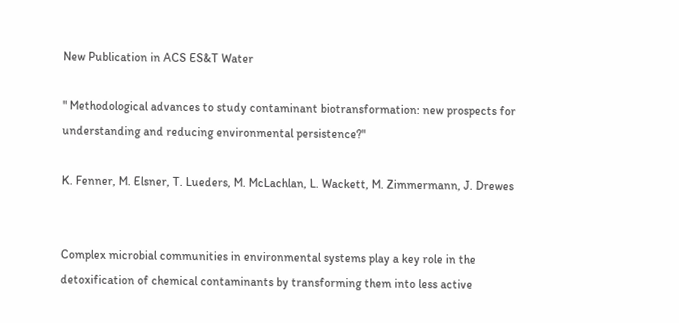New Publication in ACS ES&T Water

" Methodological advances to study contaminant biotransformation: new prospects for understanding and reducing environmental persistence?"

K. Fenner, M. Elsner, T. Lueders, M. McLachlan, L. Wackett, M. Zimmermann, J. Drewes


Complex microbial communities in environmental systems play a key role in the detoxification of chemical contaminants by transforming them into less active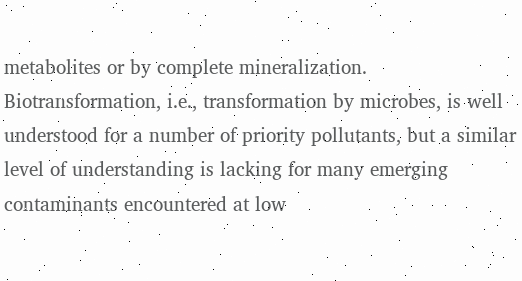metabolites or by complete mineralization. Biotransformation, i.e., transformation by microbes, is well understood for a number of priority pollutants, but a similar level of understanding is lacking for many emerging contaminants encountered at low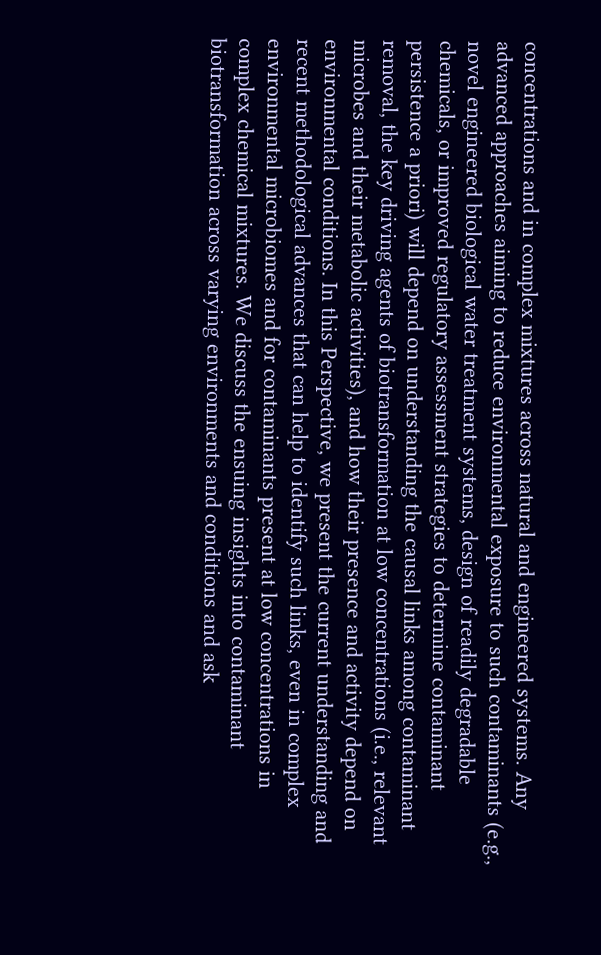concentrations and in complex mixtures across natural and engineered systems. Any advanced approaches aiming to reduce environmental exposure to such contaminants (e.g., novel engineered biological water treatment systems, design of readily degradable chemicals, or improved regulatory assessment strategies to determine contaminant persistence a priori) will depend on understanding the causal links among contaminant removal, the key driving agents of biotransformation at low concentrations (i.e., relevant microbes and their metabolic activities), and how their presence and activity depend on environmental conditions. In this Perspective, we present the current understanding and recent methodological advances that can help to identify such links, even in complex environmental microbiomes and for contaminants present at low concentrations in complex chemical mixtures. We discuss the ensuing insights into contaminant biotransformation across varying environments and conditions and ask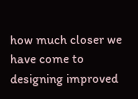how much closer we have come to designing improved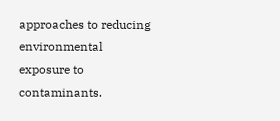approaches to reducing environmental exposure to contaminants.